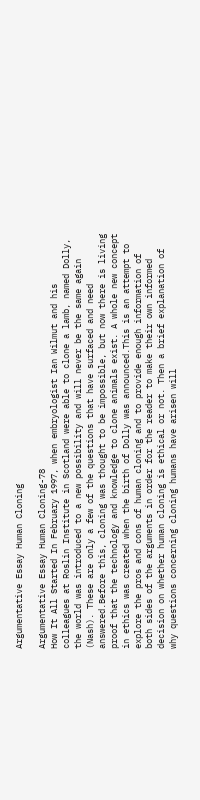Argumentative Essay Human Cloning

Argumentative Essay Human Cloning-78
How It All Started In February 1997, when embryologist Ian Wilmut and his colleagues at Roslin Institute in Scotland were able to clone a lamb, named Dolly, the world was introduced to a new possibility and will never be the same again (Nash). These are only a few of the questions that have surfaced and need answered.Before this, cloning was thought to be impossible, but now there is living proof that the technology and knowledge to clone animals exist. A whole new concept in ethics was created when the birth of Dolly was announced.This is an attempt to explore the pros and cons of human cloning and to provide enough information of both sides of the arguments in order for the reader to make their own informed decision on whether human cloning is ethical or not. Then a brief explanation of why questions concerning cloning humans have arisen will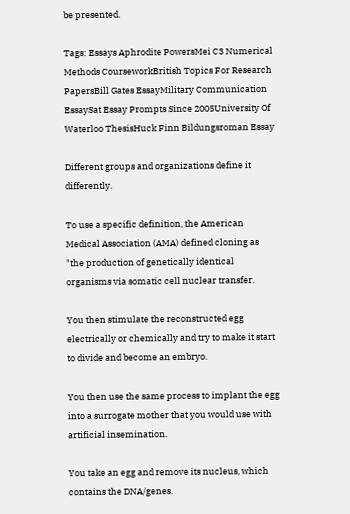be presented.

Tags: Essays Aphrodite PowersMei C3 Numerical Methods CourseworkBritish Topics For Research PapersBill Gates EssayMilitary Communication EssaySat Essay Prompts Since 2005University Of Waterloo ThesisHuck Finn Bildungsroman Essay

Different groups and organizations define it differently.

To use a specific definition, the American Medical Association (AMA) defined cloning as "the production of genetically identical organisms via somatic cell nuclear transfer.

You then stimulate the reconstructed egg electrically or chemically and try to make it start to divide and become an embryo.

You then use the same process to implant the egg into a surrogate mother that you would use with artificial insemination.

You take an egg and remove its nucleus, which contains the DNA/genes.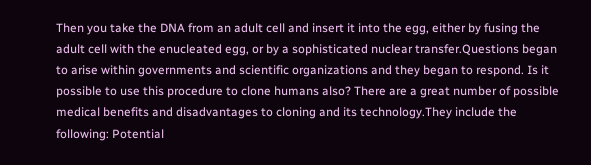Then you take the DNA from an adult cell and insert it into the egg, either by fusing the adult cell with the enucleated egg, or by a sophisticated nuclear transfer.Questions began to arise within governments and scientific organizations and they began to respond. Is it possible to use this procedure to clone humans also? There are a great number of possible medical benefits and disadvantages to cloning and its technology.They include the following: Potential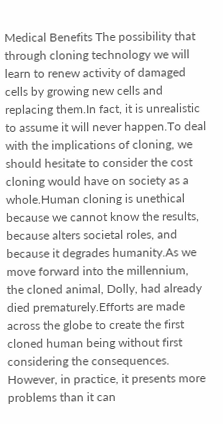Medical Benefits The possibility that through cloning technology we will learn to renew activity of damaged cells by growing new cells and replacing them.In fact, it is unrealistic to assume it will never happen.To deal with the implications of cloning, we should hesitate to consider the cost cloning would have on society as a whole.Human cloning is unethical because we cannot know the results, because alters societal roles, and because it degrades humanity.As we move forward into the millennium, the cloned animal, Dolly, had already died prematurely.Efforts are made across the globe to create the first cloned human being without first considering the consequences. However, in practice, it presents more problems than it can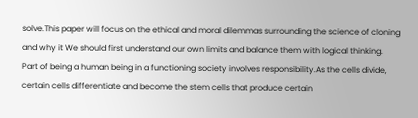solve.This paper will focus on the ethical and moral dilemmas surrounding the science of cloning and why it We should first understand our own limits and balance them with logical thinking. Part of being a human being in a functioning society involves responsibility.As the cells divide, certain cells differentiate and become the stem cells that produce certain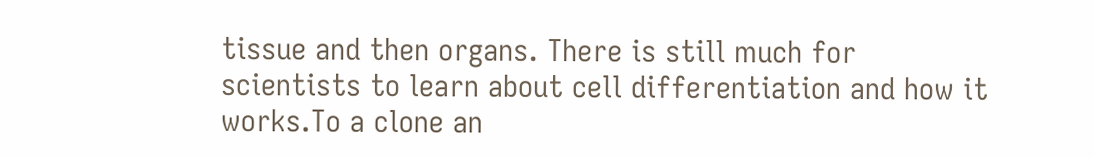tissue and then organs. There is still much for scientists to learn about cell differentiation and how it works.To a clone an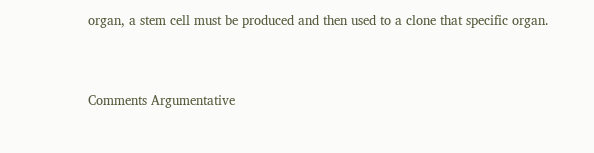organ, a stem cell must be produced and then used to a clone that specific organ.


Comments Argumentative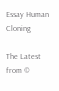Essay Human Cloning

The Latest from ©